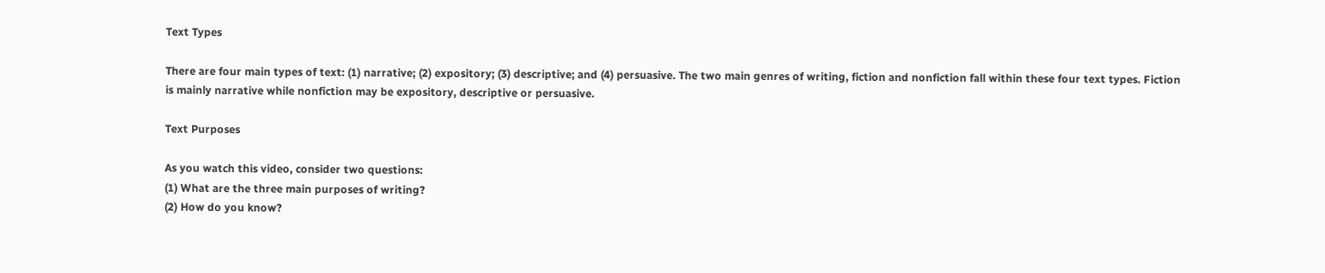Text Types

There are four main types of text: (1) narrative; (2) expository; (3) descriptive; and (4) persuasive. The two main genres of writing, fiction and nonfiction fall within these four text types. Fiction is mainly narrative while nonfiction may be expository, descriptive or persuasive.

Text Purposes

As you watch this video, consider two questions:
(1) What are the three main purposes of writing?
(2) How do you know?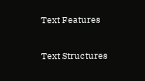Text Features

Text Structures